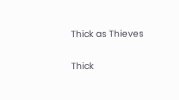Thick as Thieves

Thick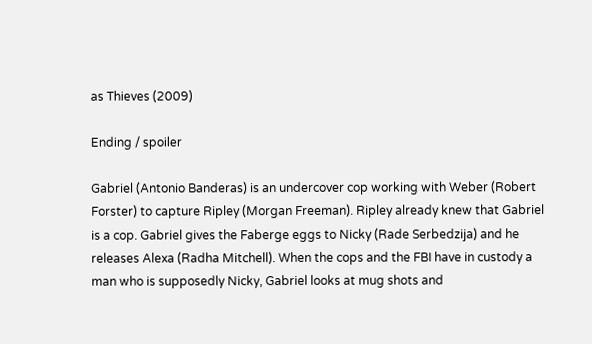as Thieves (2009)

Ending / spoiler

Gabriel (Antonio Banderas) is an undercover cop working with Weber (Robert Forster) to capture Ripley (Morgan Freeman). Ripley already knew that Gabriel is a cop. Gabriel gives the Faberge eggs to Nicky (Rade Serbedzija) and he releases Alexa (Radha Mitchell). When the cops and the FBI have in custody a man who is supposedly Nicky, Gabriel looks at mug shots and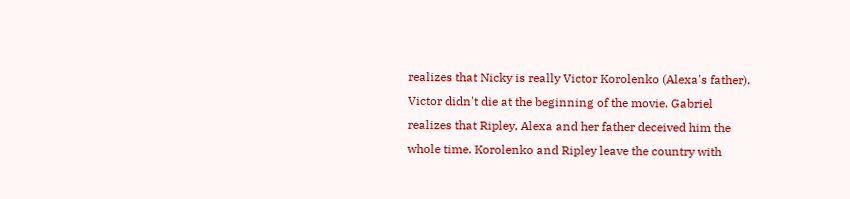realizes that Nicky is really Victor Korolenko (Alexa's father). Victor didn't die at the beginning of the movie. Gabriel realizes that Ripley, Alexa and her father deceived him the whole time. Korolenko and Ripley leave the country with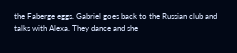the Faberge eggs. Gabriel goes back to the Russian club and talks with Alexa. They dance and she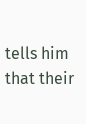tells him that their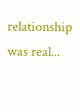relationship was real...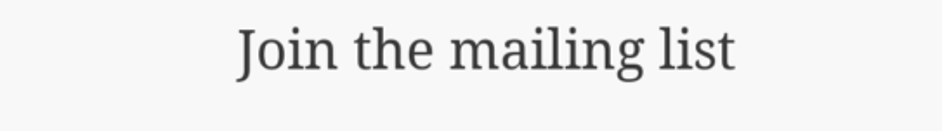Join the mailing list